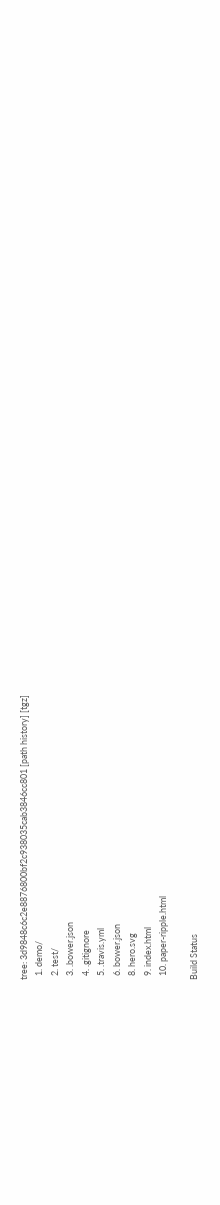tree: 3d9848c6c2e8876800bf2c938035cab3846cc801 [path history] [tgz]
  1. demo/
  2. test/
  3. .bower.json
  4. .gitignore
  5. .travis.yml
  6. bower.json
  8. hero.svg
  9. index.html
  10. paper-ripple.html

Build Status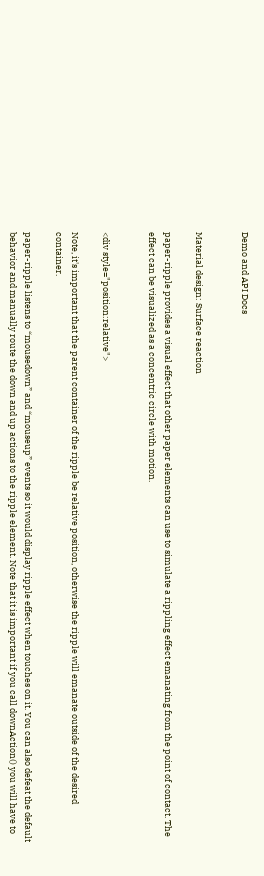Demo and API Docs


Material design: Surface reaction

paper-ripple provides a visual effect that other paper elements can use to simulate a rippling effect emanating from the point of contact. The effect can be visualized as a concentric circle with motion.


<div style="position:relative">

Note, it's important that the parent container of the ripple be relative position, otherwise the ripple will emanate outside of the desired container.

paper-ripple listens to “mousedown” and “mouseup” events so it would display ripple effect when touches on it. You can also defeat the default behavior and manually route the down and up actions to the ripple element. Note that it is important if you call downAction() you will have to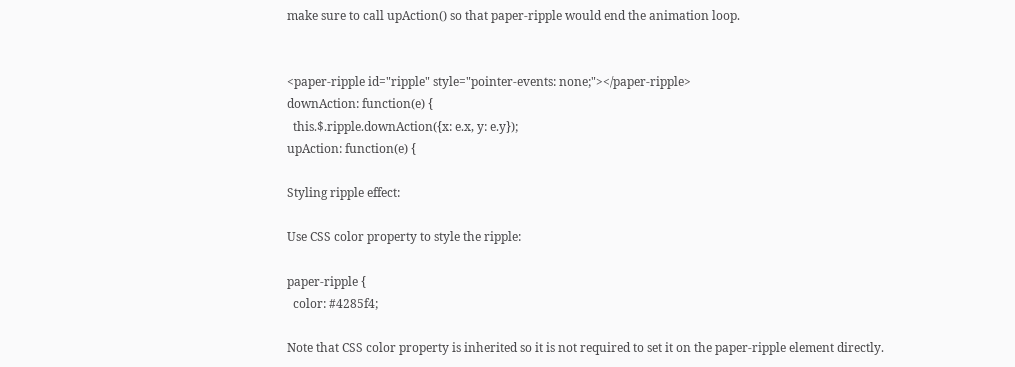make sure to call upAction() so that paper-ripple would end the animation loop.


<paper-ripple id="ripple" style="pointer-events: none;"></paper-ripple>
downAction: function(e) {
  this.$.ripple.downAction({x: e.x, y: e.y});
upAction: function(e) {

Styling ripple effect:

Use CSS color property to style the ripple:

paper-ripple {
  color: #4285f4;

Note that CSS color property is inherited so it is not required to set it on the paper-ripple element directly.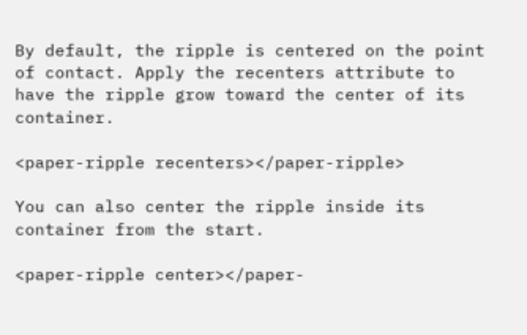By default, the ripple is centered on the point of contact. Apply the recenters attribute to have the ripple grow toward the center of its container.

<paper-ripple recenters></paper-ripple>

You can also center the ripple inside its container from the start.

<paper-ripple center></paper-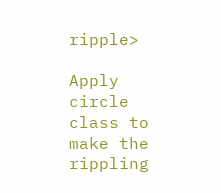ripple>

Apply circle class to make the rippling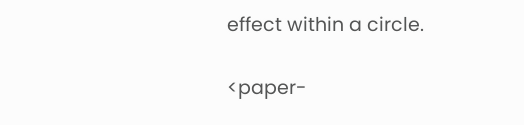effect within a circle.

<paper-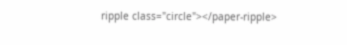ripple class="circle"></paper-ripple>